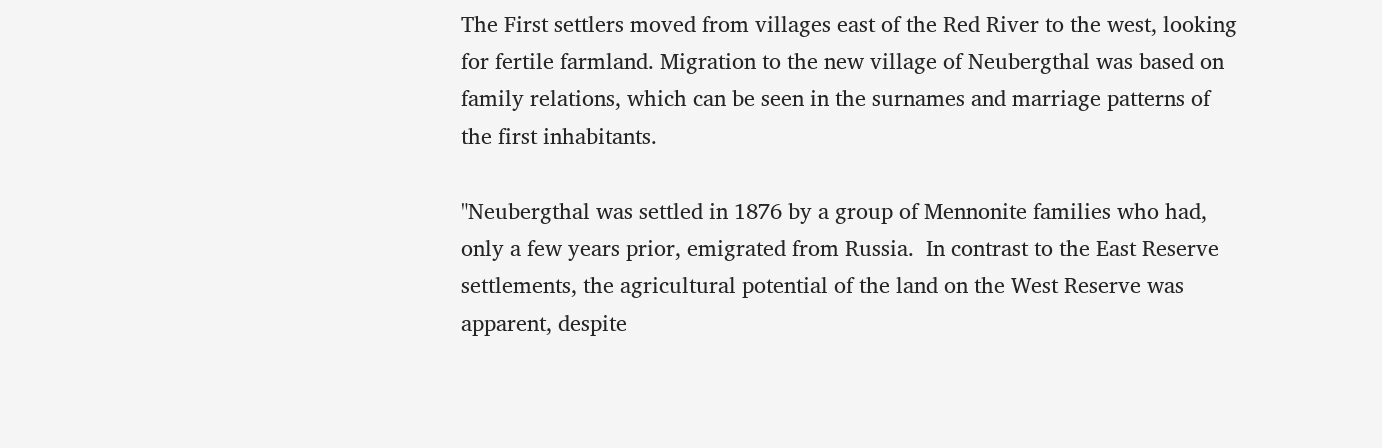The First settlers moved from villages east of the Red River to the west, looking for fertile farmland. Migration to the new village of Neubergthal was based on family relations, which can be seen in the surnames and marriage patterns of the first inhabitants.

"Neubergthal was settled in 1876 by a group of Mennonite families who had, only a few years prior, emigrated from Russia.  In contrast to the East Reserve settlements, the agricultural potential of the land on the West Reserve was apparent, despite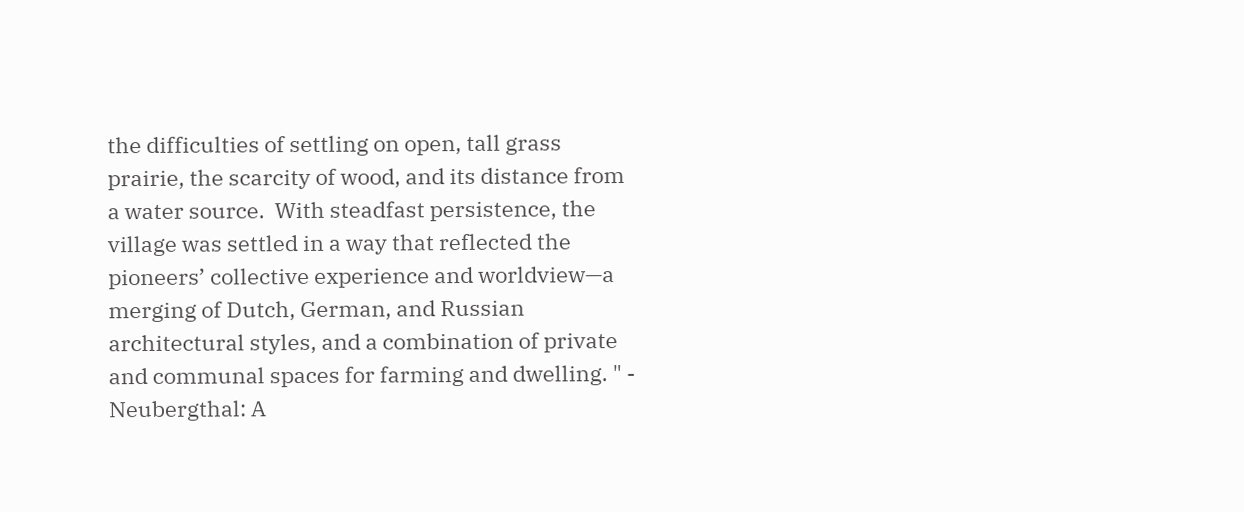the difficulties of settling on open, tall grass prairie, the scarcity of wood, and its distance from a water source.  With steadfast persistence, the village was settled in a way that reflected the pioneers’ collective experience and worldview—a merging of Dutch, German, and Russian architectural styles, and a combination of private and communal spaces for farming and dwelling. " - Neubergthal: A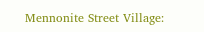Mennonite Street Village: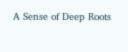A Sense of Deep Roots